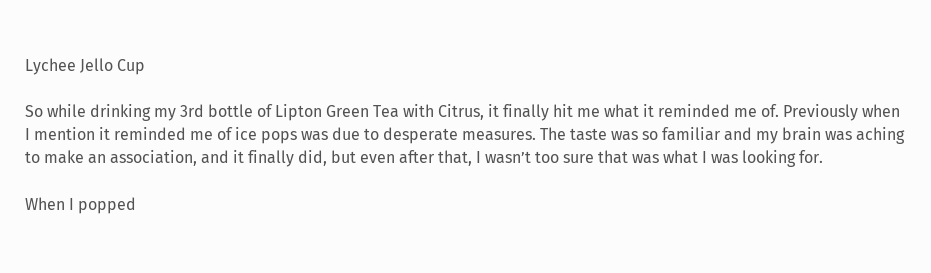Lychee Jello Cup

So while drinking my 3rd bottle of Lipton Green Tea with Citrus, it finally hit me what it reminded me of. Previously when I mention it reminded me of ice pops was due to desperate measures. The taste was so familiar and my brain was aching to make an association, and it finally did, but even after that, I wasn’t too sure that was what I was looking for.

When I popped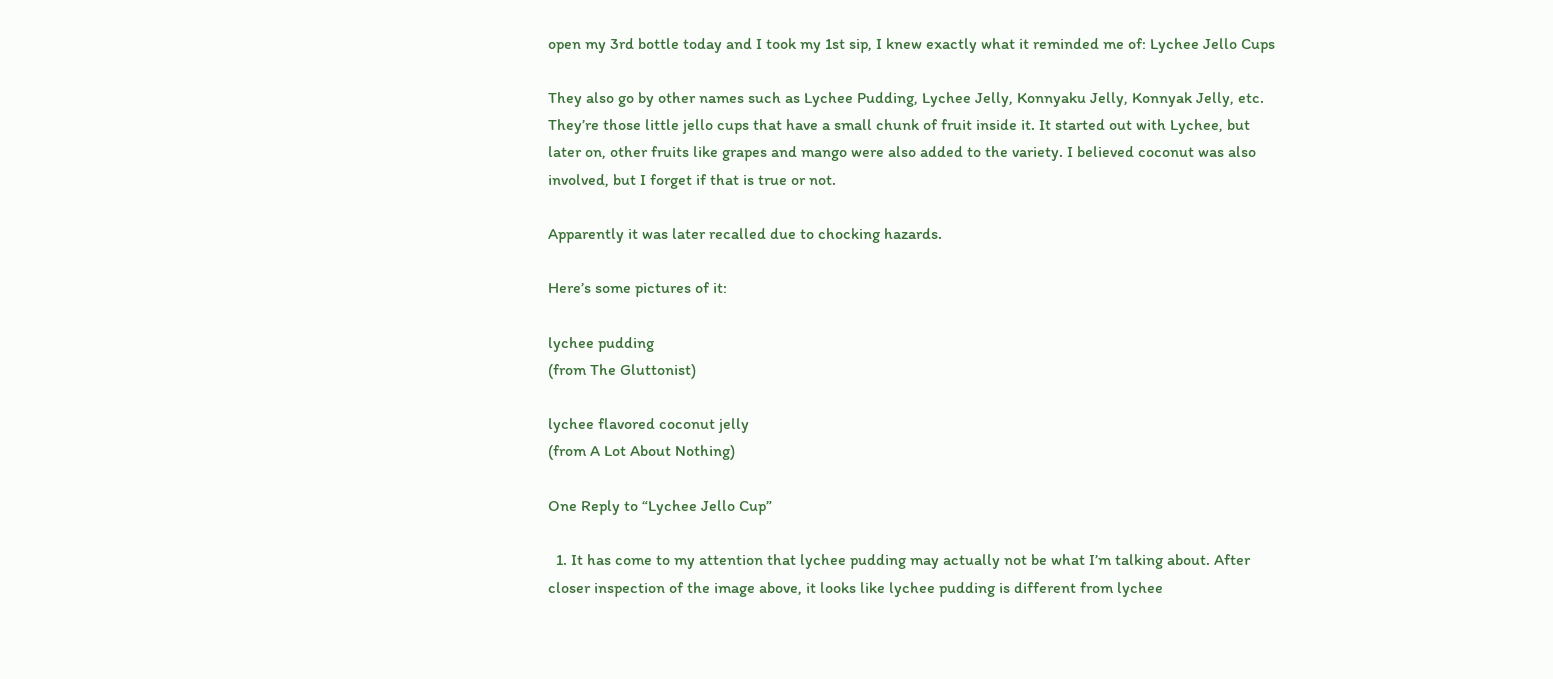open my 3rd bottle today and I took my 1st sip, I knew exactly what it reminded me of: Lychee Jello Cups

They also go by other names such as Lychee Pudding, Lychee Jelly, Konnyaku Jelly, Konnyak Jelly, etc. They’re those little jello cups that have a small chunk of fruit inside it. It started out with Lychee, but later on, other fruits like grapes and mango were also added to the variety. I believed coconut was also involved, but I forget if that is true or not.

Apparently it was later recalled due to chocking hazards.

Here’s some pictures of it:

lychee pudding
(from The Gluttonist)

lychee flavored coconut jelly
(from A Lot About Nothing)

One Reply to “Lychee Jello Cup”

  1. It has come to my attention that lychee pudding may actually not be what I’m talking about. After closer inspection of the image above, it looks like lychee pudding is different from lychee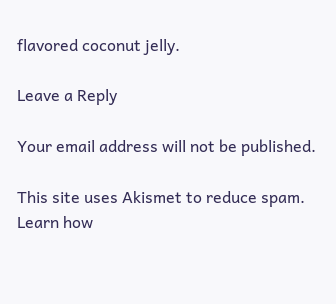flavored coconut jelly.

Leave a Reply

Your email address will not be published.

This site uses Akismet to reduce spam. Learn how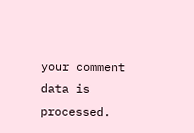your comment data is processed.